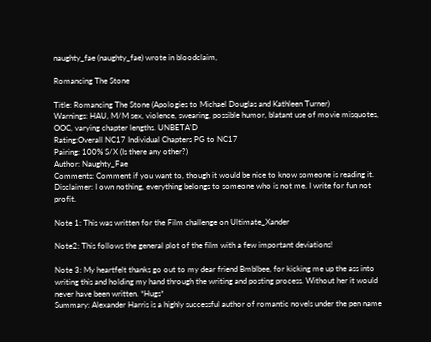naughty_fae (naughty_fae) wrote in bloodclaim,

Romancing The Stone

Title: Romancing The Stone (Apologies to Michael Douglas and Kathleen Turner)
Warnings: HAU, M/M sex, violence, swearing, possible humor, blatant use of movie misquotes, OOC, varying chapter lengths. UNBETA'D
Rating:Overall NC17 Individual Chapters PG to NC17
Pairing: 100% S/X (Is there any other?)
Author: Naughty_Fae
Comments: Comment if you want to, though it would be nice to know someone is reading it.
Disclaimer: I own nothing, everything belongs to someone who is not me. I write for fun not profit.

Note 1: This was written for the Film challenge on Ultimate_Xander

Note2: This follows the general plot of the film with a few important deviations!

Note 3: My heartfelt thanks go out to my dear friend Bmblbee, for kicking me up the ass into writing this and holding my hand through the writing and posting process. Without her it would never have been written. *Hugs*
Summary: Alexander Harris is a highly successful author of romantic novels under the pen name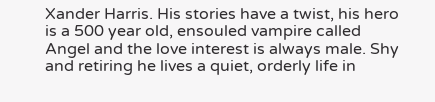Xander Harris. His stories have a twist, his hero is a 500 year old, ensouled vampire called Angel and the love interest is always male. Shy and retiring he lives a quiet, orderly life in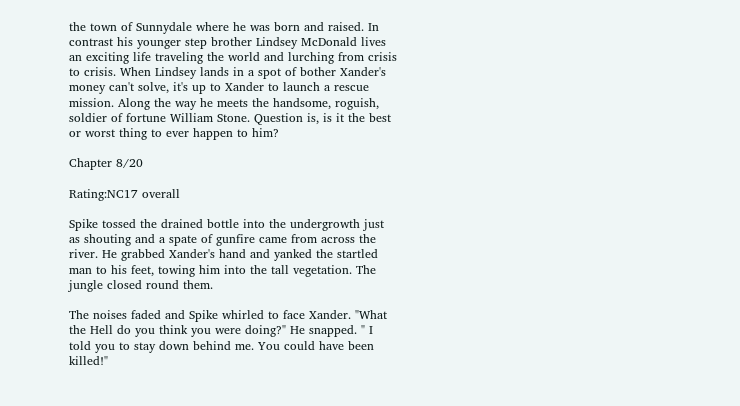the town of Sunnydale where he was born and raised. In contrast his younger step brother Lindsey McDonald lives an exciting life traveling the world and lurching from crisis to crisis. When Lindsey lands in a spot of bother Xander's money can't solve, it's up to Xander to launch a rescue mission. Along the way he meets the handsome, roguish, soldier of fortune William Stone. Question is, is it the best or worst thing to ever happen to him?

Chapter 8/20

Rating:NC17 overall

Spike tossed the drained bottle into the undergrowth just as shouting and a spate of gunfire came from across the river. He grabbed Xander's hand and yanked the startled man to his feet, towing him into the tall vegetation. The jungle closed round them.

The noises faded and Spike whirled to face Xander. "What the Hell do you think you were doing?" He snapped. " I told you to stay down behind me. You could have been killed!"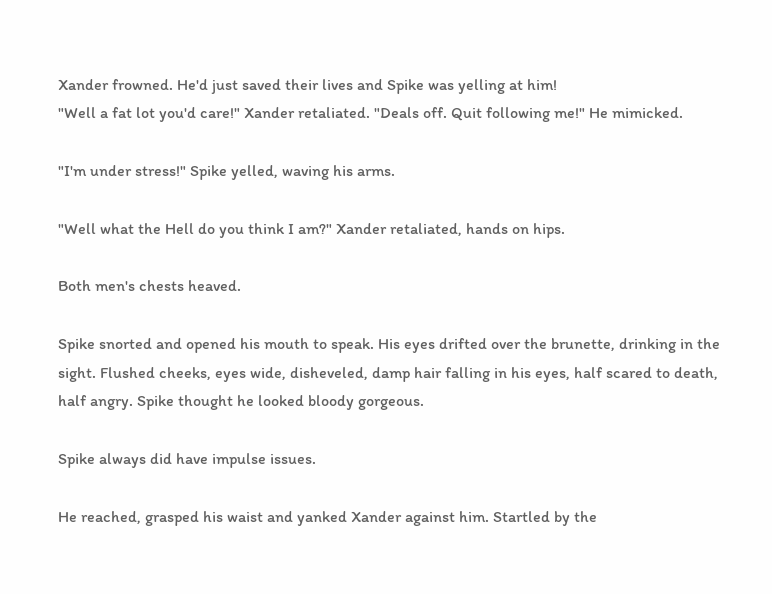Xander frowned. He'd just saved their lives and Spike was yelling at him!
"Well a fat lot you'd care!" Xander retaliated. "Deals off. Quit following me!" He mimicked.

"I'm under stress!" Spike yelled, waving his arms.

"Well what the Hell do you think I am?" Xander retaliated, hands on hips.

Both men's chests heaved.

Spike snorted and opened his mouth to speak. His eyes drifted over the brunette, drinking in the sight. Flushed cheeks, eyes wide, disheveled, damp hair falling in his eyes, half scared to death, half angry. Spike thought he looked bloody gorgeous.

Spike always did have impulse issues.

He reached, grasped his waist and yanked Xander against him. Startled by the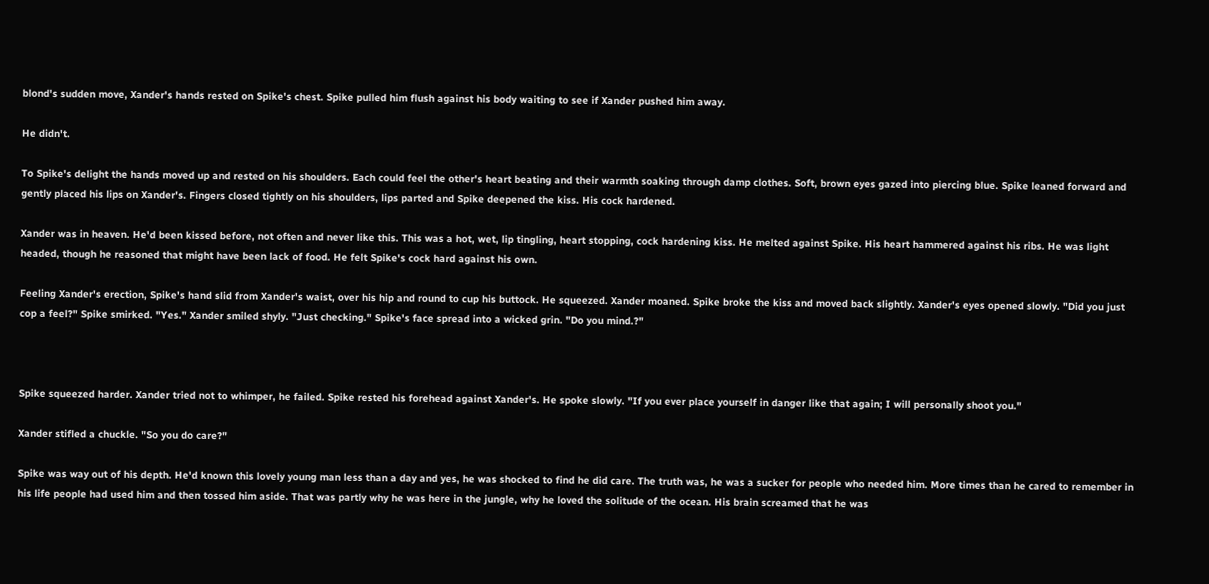blond's sudden move, Xander's hands rested on Spike's chest. Spike pulled him flush against his body waiting to see if Xander pushed him away.

He didn't.

To Spike's delight the hands moved up and rested on his shoulders. Each could feel the other's heart beating and their warmth soaking through damp clothes. Soft, brown eyes gazed into piercing blue. Spike leaned forward and gently placed his lips on Xander's. Fingers closed tightly on his shoulders, lips parted and Spike deepened the kiss. His cock hardened.

Xander was in heaven. He'd been kissed before, not often and never like this. This was a hot, wet, lip tingling, heart stopping, cock hardening kiss. He melted against Spike. His heart hammered against his ribs. He was light headed, though he reasoned that might have been lack of food. He felt Spike's cock hard against his own.

Feeling Xander's erection, Spike's hand slid from Xander's waist, over his hip and round to cup his buttock. He squeezed. Xander moaned. Spike broke the kiss and moved back slightly. Xander's eyes opened slowly. "Did you just cop a feel?" Spike smirked. "Yes." Xander smiled shyly. "Just checking." Spike's face spread into a wicked grin. "Do you mind.?"



Spike squeezed harder. Xander tried not to whimper, he failed. Spike rested his forehead against Xander's. He spoke slowly. "If you ever place yourself in danger like that again; I will personally shoot you."

Xander stifled a chuckle. "So you do care?"

Spike was way out of his depth. He'd known this lovely young man less than a day and yes, he was shocked to find he did care. The truth was, he was a sucker for people who needed him. More times than he cared to remember in his life people had used him and then tossed him aside. That was partly why he was here in the jungle, why he loved the solitude of the ocean. His brain screamed that he was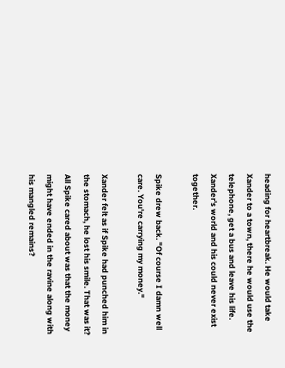heading for heartbreak. He would take Xander to a town, there he would use the telephone, get a bus and leave his life. Xander's world and his could never exist together.

Spike drew back. "Of course I damn well care. You're carrying my money."

Xander felt as if Spike had punched him in the stomach, he lost his smile. That was it? All Spike cared about was that the money might have ended in the ravine along with his mangled remains?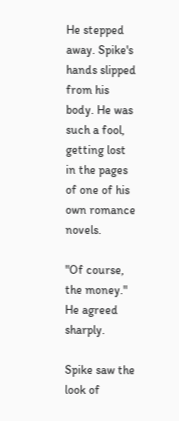He stepped away. Spike's hands slipped from his body. He was such a fool, getting lost in the pages of one of his own romance novels.

"Of course, the money." He agreed sharply.

Spike saw the look of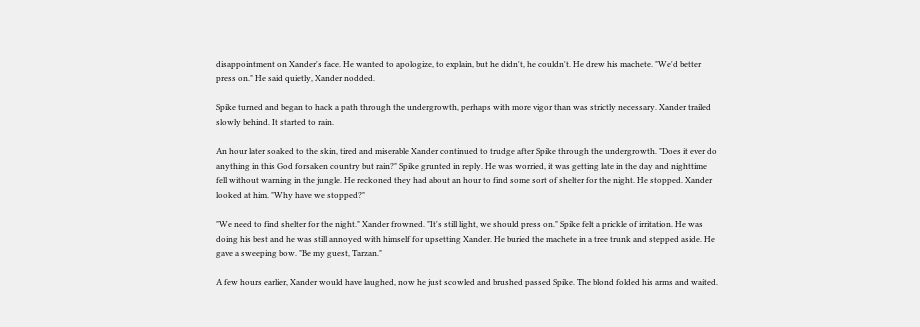disappointment on Xander's face. He wanted to apologize, to explain, but he didn't, he couldn't. He drew his machete. "We'd better press on." He said quietly, Xander nodded.

Spike turned and began to hack a path through the undergrowth, perhaps with more vigor than was strictly necessary. Xander trailed slowly behind. It started to rain.

An hour later soaked to the skin, tired and miserable Xander continued to trudge after Spike through the undergrowth. "Does it ever do anything in this God forsaken country but rain?" Spike grunted in reply. He was worried, it was getting late in the day and nighttime fell without warning in the jungle. He reckoned they had about an hour to find some sort of shelter for the night. He stopped. Xander looked at him. "Why have we stopped?"

"We need to find shelter for the night." Xander frowned. "It's still light, we should press on." Spike felt a prickle of irritation. He was doing his best and he was still annoyed with himself for upsetting Xander. He buried the machete in a tree trunk and stepped aside. He gave a sweeping bow. "Be my guest, Tarzan."

A few hours earlier, Xander would have laughed, now he just scowled and brushed passed Spike. The blond folded his arms and waited.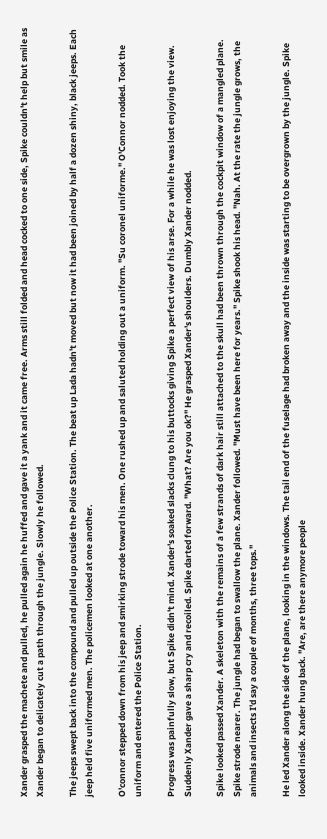Xander grasped the machete and pulled, he pulled again he huffed and gave it a yank and it came free. Arms still folded and head cocked to one side, Spike couldn't help but smile as Xander began to delicately cut a path through the jungle. Slowly he followed.

The jeeps swept back into the compound and pulled up outside the Police Station. The beat up Lada hadn't moved but now it had been joined by half a dozen shiny, black jeeps. Each jeep held five uniformed men. The policemen looked at one another.

O'connor stepped down from his jeep and smirking strode toward his men. One rushed up and saluted holding out a uniform. "Su coronel uniforme." O'Connor nodded. Took the uniform and entered the Police Station.

Progress was painfully slow, but Spike didn't mind. Xander's soaked slacks clung to his buttocks giving Spike a perfect view of his arse. For a while he was lost enjoying the view. Suddenly Xander gave a sharp cry and recoiled. Spike darted forward. "What? Are you ok?" He grasped Xander's shoulders. Dumbly Xander nodded.

Spike looked passed Xander. A skeleton with the remains of a few strands of dark hair still attached to the skull had been thrown through the cockpit window of a mangled plane. Spike strode nearer. The jungle had began to swallow the plane. Xander followed. "Must have been here for years." Spike shook his head. "Nah. At the rate the jungle grows, the animals and insects I'd say a couple of months, three tops."

He led Xander along the side of the plane, looking in the windows. The tail end of the fuselage had broken away and the inside was starting to be overgrown by the jungle. Spike looked inside. Xander hung back. "Are, are there anymore people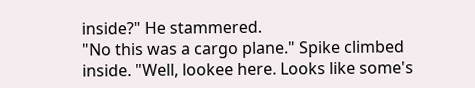inside?" He stammered.
"No this was a cargo plane." Spike climbed inside. "Well, lookee here. Looks like some's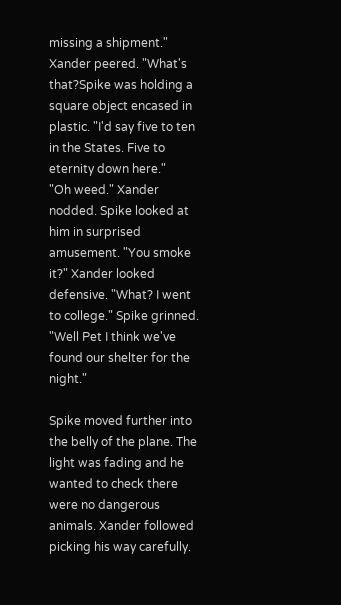missing a shipment." Xander peered. "What's that?Spike was holding a square object encased in plastic. "I'd say five to ten in the States. Five to eternity down here."
"Oh weed." Xander nodded. Spike looked at him in surprised amusement. "You smoke it?" Xander looked defensive. "What? I went to college." Spike grinned. "Well Pet I think we've found our shelter for the night."

Spike moved further into the belly of the plane. The light was fading and he wanted to check there were no dangerous animals. Xander followed picking his way carefully.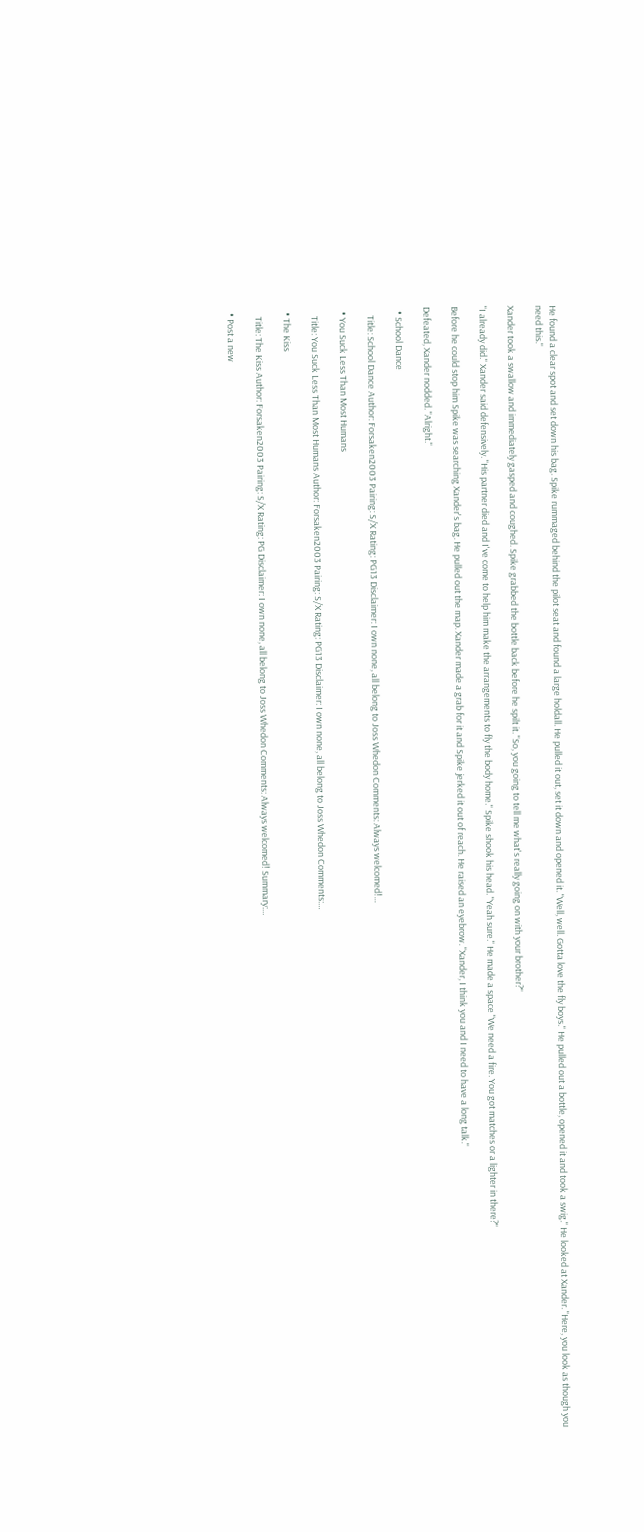He found a clear spot and set down his bag. Spike rummaged behind the pilot seat and found a large holdall. He pulled it out, set it down and opened it. "Well, well. Gotta love the fly boys." He pulled out a bottle, opened it and took a swig." He looked at Xander. "Here, you look as though you need this."

Xander took a swallow and immediately gasped and coughed. Spike grabbed the bottle back before he spilt it. "So, you going to tell me what's really going on with your brother?"

"I already did." Xander said defensively. "His partner died and I've come to help him make the arrangements to fly the body home." Spike shook his head. "Yeah sure." He made a space "We need a fire. You got matches or a lighter in there?"

Before he could stop him Spike was searching Xander's bag. He pulled out the map. Xander made a grab for it and Spike jerked it out of reach. He raised an eyebrow. "Xander, I think you and I need to have a long talk."

Defeated, Xander nodded. "Alright."

  • School Dance

    Title: School Dance Author: Forsaken2003 Pairing: S/X Rating: PG13 Disclaimer: I own none, all belong to Joss Whedon Comments: Always welcomed!…

  • You Suck Less Than Most Humans

    Title: You Suck Less Than Most Humans Author: Forsaken2003 Pairing: S/X Rating: PG13 Disclaimer: I own none, all belong to Joss Whedon Comments:…

  • The Kiss

    Title: The Kiss Author: Forsaken2003 Pairing: S/X Rating: PG Disclaimer: I own none, all belong to Joss Whedon Comments: Always welcomed! Summary:…

  • Post a new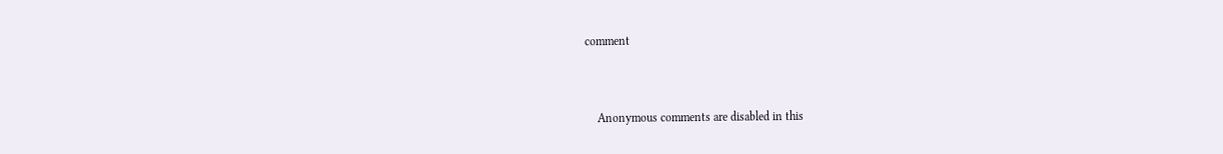comment


    Anonymous comments are disabled in this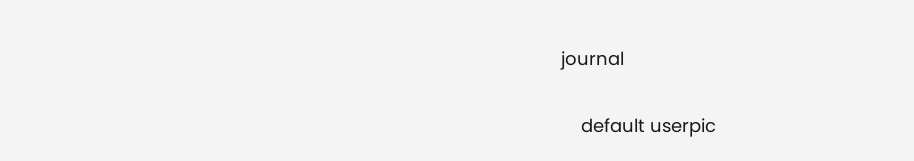journal

    default userpic